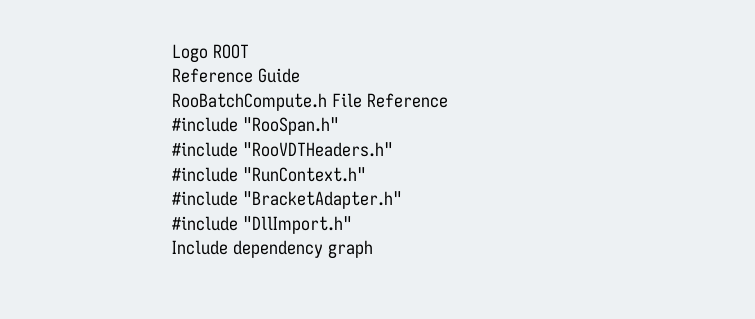Logo ROOT
Reference Guide
RooBatchCompute.h File Reference
#include "RooSpan.h"
#include "RooVDTHeaders.h"
#include "RunContext.h"
#include "BracketAdapter.h"
#include "DllImport.h"
Include dependency graph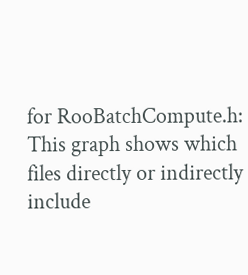for RooBatchCompute.h:
This graph shows which files directly or indirectly include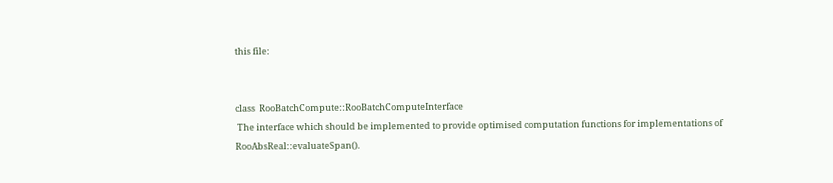this file:


class  RooBatchCompute::RooBatchComputeInterface
 The interface which should be implemented to provide optimised computation functions for implementations of RooAbsReal::evaluateSpan().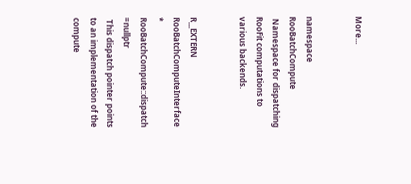More...


namespace  RooBatchCompute
 Namespace for dispatching RooFit computations to various backends.


R__EXTERN RooBatchComputeInterface * RooBatchCompute::dispatch =nullptr
 This dispatch pointer points to an implementation of the compute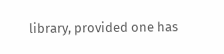library, provided one has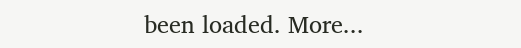been loaded. More...